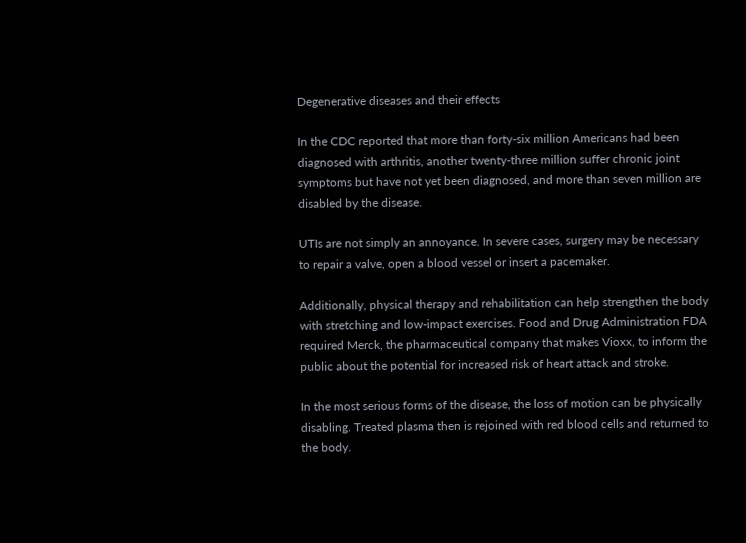Degenerative diseases and their effects

In the CDC reported that more than forty-six million Americans had been diagnosed with arthritis, another twenty-three million suffer chronic joint symptoms but have not yet been diagnosed, and more than seven million are disabled by the disease.

UTIs are not simply an annoyance. In severe cases, surgery may be necessary to repair a valve, open a blood vessel or insert a pacemaker.

Additionally, physical therapy and rehabilitation can help strengthen the body with stretching and low-impact exercises. Food and Drug Administration FDA required Merck, the pharmaceutical company that makes Vioxx, to inform the public about the potential for increased risk of heart attack and stroke.

In the most serious forms of the disease, the loss of motion can be physically disabling. Treated plasma then is rejoined with red blood cells and returned to the body.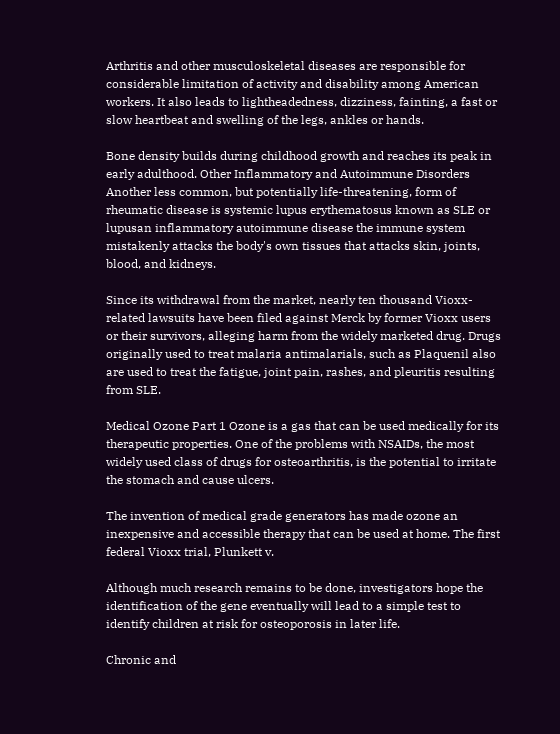Arthritis and other musculoskeletal diseases are responsible for considerable limitation of activity and disability among American workers. It also leads to lightheadedness, dizziness, fainting, a fast or slow heartbeat and swelling of the legs, ankles or hands.

Bone density builds during childhood growth and reaches its peak in early adulthood. Other Inflammatory and Autoimmune Disorders Another less common, but potentially life-threatening, form of rheumatic disease is systemic lupus erythematosus known as SLE or lupusan inflammatory autoimmune disease the immune system mistakenly attacks the body's own tissues that attacks skin, joints, blood, and kidneys.

Since its withdrawal from the market, nearly ten thousand Vioxx-related lawsuits have been filed against Merck by former Vioxx users or their survivors, alleging harm from the widely marketed drug. Drugs originally used to treat malaria antimalarials, such as Plaquenil also are used to treat the fatigue, joint pain, rashes, and pleuritis resulting from SLE.

Medical Ozone Part 1 Ozone is a gas that can be used medically for its therapeutic properties. One of the problems with NSAIDs, the most widely used class of drugs for osteoarthritis, is the potential to irritate the stomach and cause ulcers.

The invention of medical grade generators has made ozone an inexpensive and accessible therapy that can be used at home. The first federal Vioxx trial, Plunkett v.

Although much research remains to be done, investigators hope the identification of the gene eventually will lead to a simple test to identify children at risk for osteoporosis in later life.

Chronic and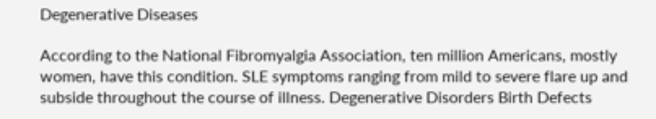Degenerative Diseases

According to the National Fibromyalgia Association, ten million Americans, mostly women, have this condition. SLE symptoms ranging from mild to severe flare up and subside throughout the course of illness. Degenerative Disorders Birth Defects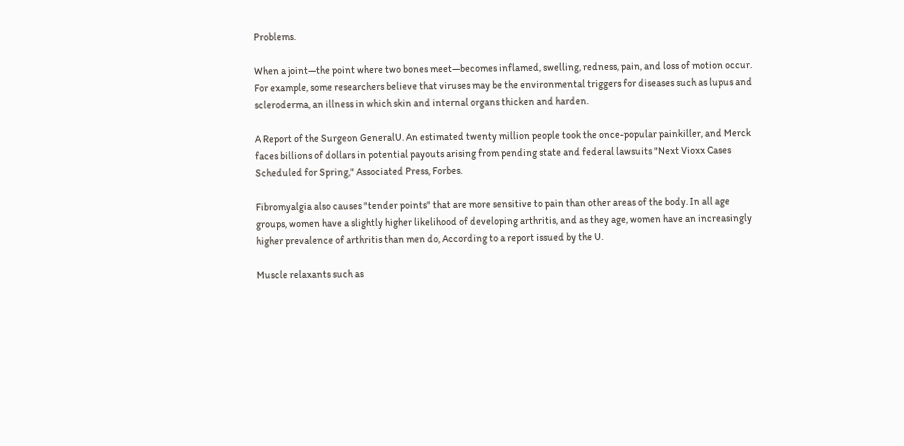Problems.

When a joint—the point where two bones meet—becomes inflamed, swelling, redness, pain, and loss of motion occur. For example, some researchers believe that viruses may be the environmental triggers for diseases such as lupus and scleroderma, an illness in which skin and internal organs thicken and harden.

A Report of the Surgeon GeneralU. An estimated twenty million people took the once-popular painkiller, and Merck faces billions of dollars in potential payouts arising from pending state and federal lawsuits "Next Vioxx Cases Scheduled for Spring," Associated Press, Forbes.

Fibromyalgia also causes "tender points" that are more sensitive to pain than other areas of the body. In all age groups, women have a slightly higher likelihood of developing arthritis, and as they age, women have an increasingly higher prevalence of arthritis than men do, According to a report issued by the U.

Muscle relaxants such as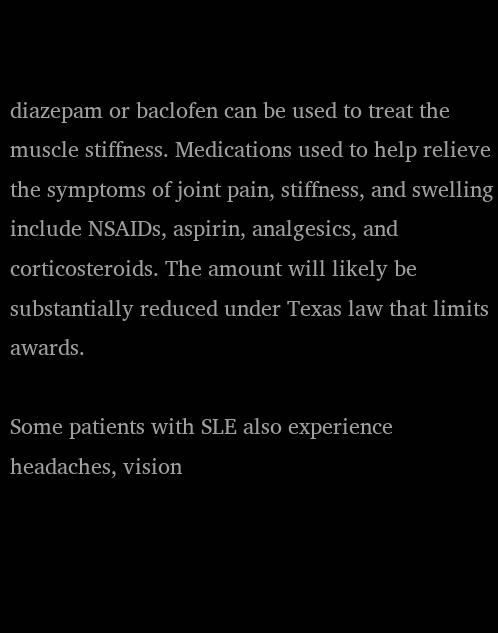diazepam or baclofen can be used to treat the muscle stiffness. Medications used to help relieve the symptoms of joint pain, stiffness, and swelling include NSAIDs, aspirin, analgesics, and corticosteroids. The amount will likely be substantially reduced under Texas law that limits awards.

Some patients with SLE also experience headaches, vision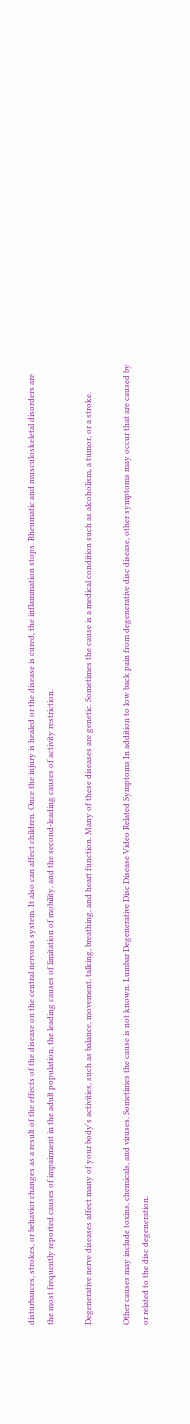disturbances, strokes, or behavior changes as a result of the effects of the disease on the central nervous system. It also can affect children. Once the injury is healed or the disease is cured, the inflammation stops. Rheumatic and musculoskeletal disorders are the most frequently reported causes of impairment in the adult population, the leading causes of limitation of mobility, and the second-leading causes of activity restriction.

Degenerative nerve diseases affect many of your body's activities, such as balance, movement, talking, breathing, and heart function. Many of these diseases are genetic. Sometimes the cause is a medical condition such as alcoholism, a tumor, or a stroke.

Other causes may include toxins, chemicals, and viruses. Sometimes the cause is not known. Lumbar Degenerative Disc Disease Video Related Symptoms In addition to low back pain from degenerative disc disease, other symptoms may occur that are caused by or related to the disc degeneration.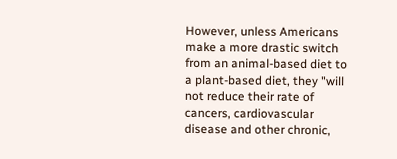However, unless Americans make a more drastic switch from an animal-based diet to a plant-based diet, they "will not reduce their rate of cancers, cardiovascular disease and other chronic,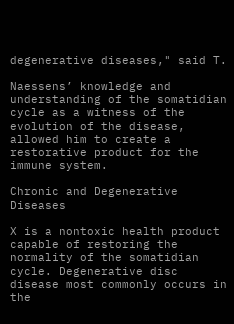degenerative diseases," said T.

Naessens’ knowledge and understanding of the somatidian cycle as a witness of the evolution of the disease, allowed him to create a restorative product for the immune system.

Chronic and Degenerative Diseases

X is a nontoxic health product capable of restoring the normality of the somatidian cycle. Degenerative disc disease most commonly occurs in the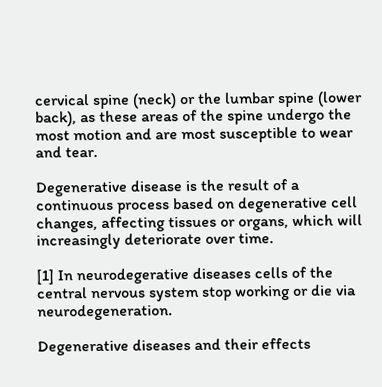cervical spine (neck) or the lumbar spine (lower back), as these areas of the spine undergo the most motion and are most susceptible to wear and tear.

Degenerative disease is the result of a continuous process based on degenerative cell changes, affecting tissues or organs, which will increasingly deteriorate over time.

[1] In neurodegerative diseases cells of the central nervous system stop working or die via neurodegeneration.

Degenerative diseases and their effects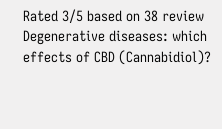Rated 3/5 based on 38 review
Degenerative diseases: which effects of CBD (Cannabidiol)?